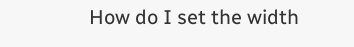How do I set the width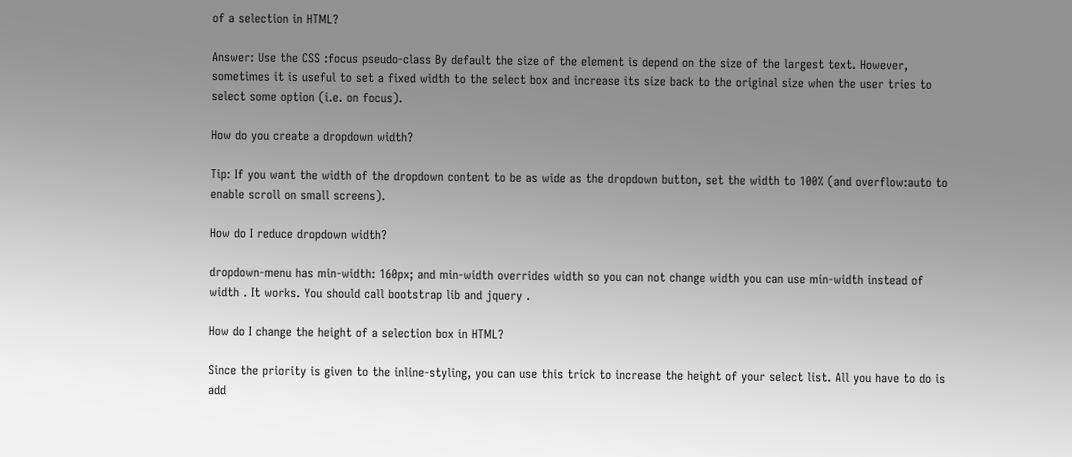of a selection in HTML?

Answer: Use the CSS :focus pseudo-class By default the size of the element is depend on the size of the largest text. However, sometimes it is useful to set a fixed width to the select box and increase its size back to the original size when the user tries to select some option (i.e. on focus).

How do you create a dropdown width?

Tip: If you want the width of the dropdown content to be as wide as the dropdown button, set the width to 100% (and overflow:auto to enable scroll on small screens).

How do I reduce dropdown width?

dropdown-menu has min-width: 160px; and min-width overrides width so you can not change width you can use min-width instead of width . It works. You should call bootstrap lib and jquery .

How do I change the height of a selection box in HTML?

Since the priority is given to the inline-styling, you can use this trick to increase the height of your select list. All you have to do is add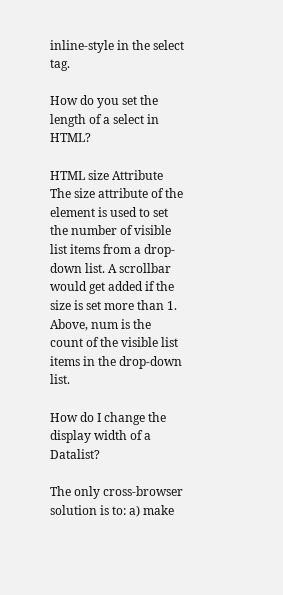inline-style in the select tag.

How do you set the length of a select in HTML?

HTML size Attribute The size attribute of the element is used to set the number of visible list items from a drop-down list. A scrollbar would get added if the size is set more than 1. Above, num is the count of the visible list items in the drop-down list.

How do I change the display width of a Datalist?

The only cross-browser solution is to: a) make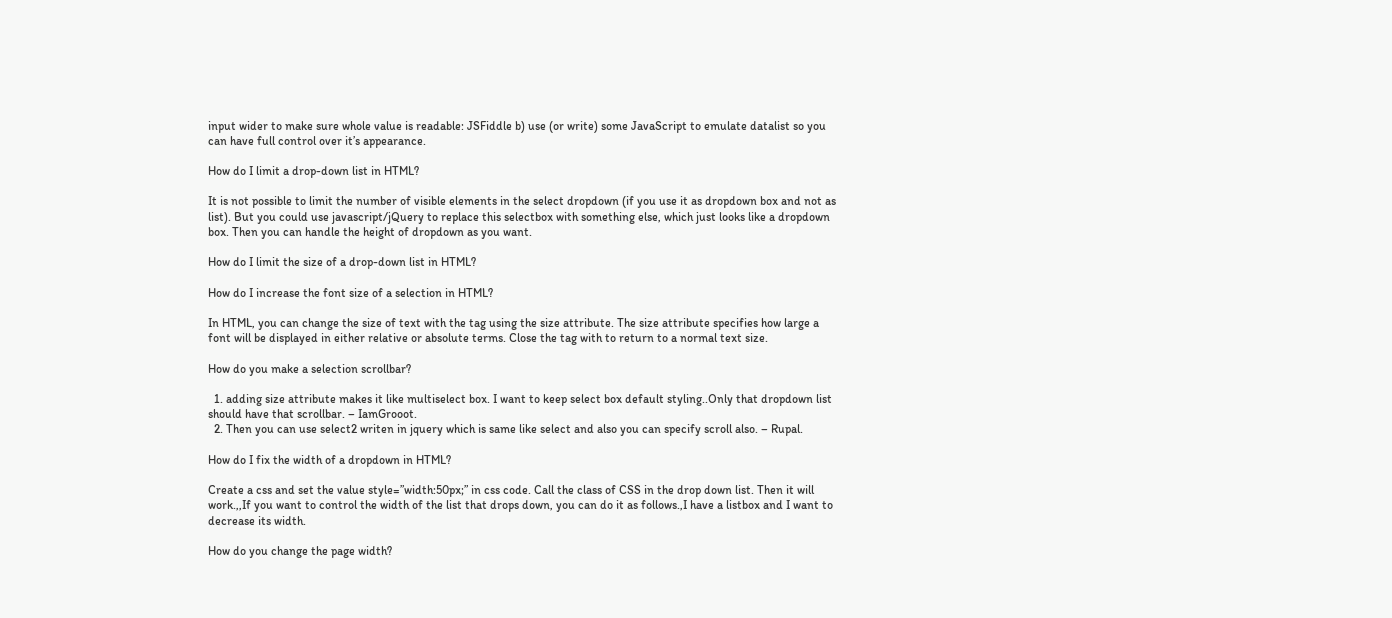input wider to make sure whole value is readable: JSFiddle b) use (or write) some JavaScript to emulate datalist so you can have full control over it’s appearance.

How do I limit a drop-down list in HTML?

It is not possible to limit the number of visible elements in the select dropdown (if you use it as dropdown box and not as list). But you could use javascript/jQuery to replace this selectbox with something else, which just looks like a dropdown box. Then you can handle the height of dropdown as you want.

How do I limit the size of a drop-down list in HTML?

How do I increase the font size of a selection in HTML?

In HTML, you can change the size of text with the tag using the size attribute. The size attribute specifies how large a font will be displayed in either relative or absolute terms. Close the tag with to return to a normal text size.

How do you make a selection scrollbar?

  1. adding size attribute makes it like multiselect box. I want to keep select box default styling..Only that dropdown list should have that scrollbar. – IamGrooot.
  2. Then you can use select2 writen in jquery which is same like select and also you can specify scroll also. – Rupal.

How do I fix the width of a dropdown in HTML?

Create a css and set the value style=”width:50px;” in css code. Call the class of CSS in the drop down list. Then it will work.,,If you want to control the width of the list that drops down, you can do it as follows.,I have a listbox and I want to decrease its width.

How do you change the page width?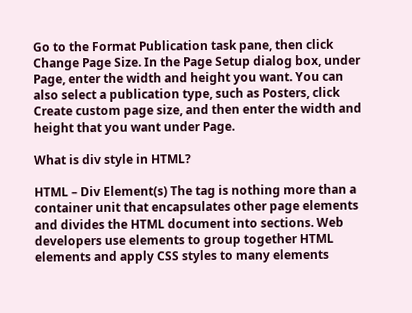Go to the Format Publication task pane, then click Change Page Size. In the Page Setup dialog box, under Page, enter the width and height you want. You can also select a publication type, such as Posters, click Create custom page size, and then enter the width and height that you want under Page.

What is div style in HTML?

HTML – Div Element(s) The tag is nothing more than a container unit that encapsulates other page elements and divides the HTML document into sections. Web developers use elements to group together HTML elements and apply CSS styles to many elements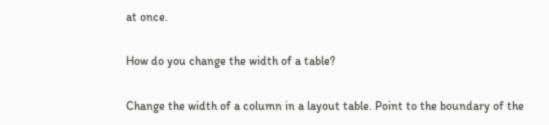at once.

How do you change the width of a table?

Change the width of a column in a layout table. Point to the boundary of the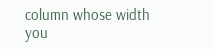column whose width you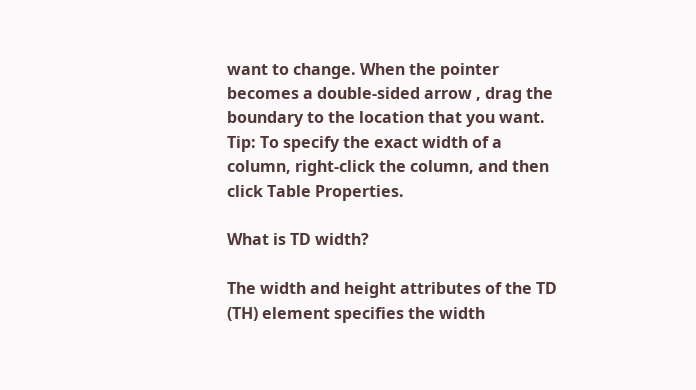want to change. When the pointer becomes a double-sided arrow , drag the boundary to the location that you want. Tip: To specify the exact width of a column, right-click the column, and then click Table Properties.

What is TD width?

The width and height attributes of the TD (TH) element specifies the width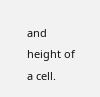and height of a cell.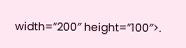width=”200″ height=”100″>.